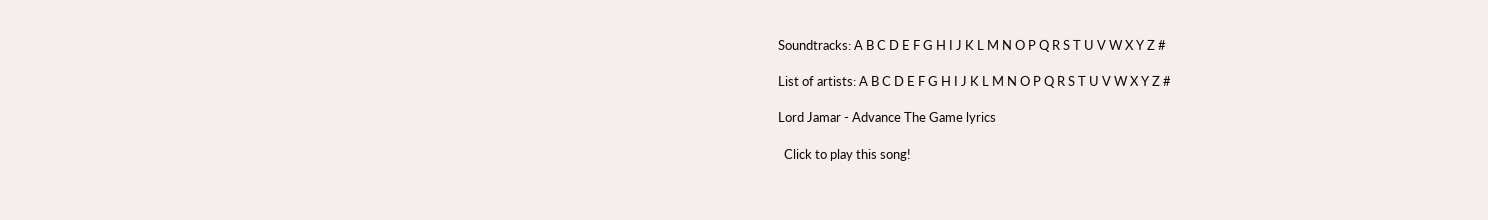Soundtracks: A B C D E F G H I J K L M N O P Q R S T U V W X Y Z #

List of artists: A B C D E F G H I J K L M N O P Q R S T U V W X Y Z #

Lord Jamar - Advance The Game lyrics

  Click to play this song!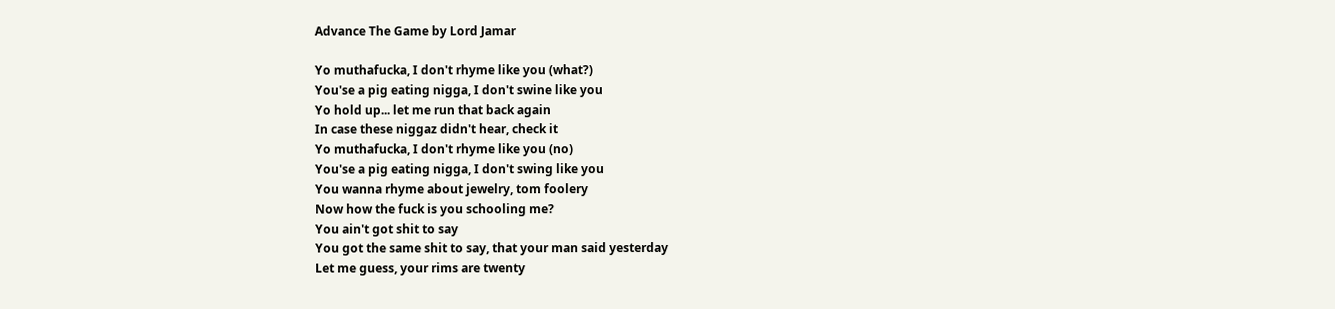Advance The Game by Lord Jamar

Yo muthafucka, I don't rhyme like you (what?)
You'se a pig eating nigga, I don't swine like you
Yo hold up... let me run that back again
In case these niggaz didn't hear, check it
Yo muthafucka, I don't rhyme like you (no)
You'se a pig eating nigga, I don't swing like you
You wanna rhyme about jewelry, tom foolery
Now how the fuck is you schooling me?
You ain't got shit to say
You got the same shit to say, that your man said yesterday
Let me guess, your rims are twenty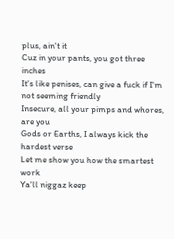plus, ain't it
Cuz in your pants, you got three inches
It's like penises, can give a fuck if I'm not seeming friendly
Insecure, all your pimps and whores, are you
Gods or Earths, I always kick the hardest verse
Let me show you how the smartest work
Ya'll niggaz keep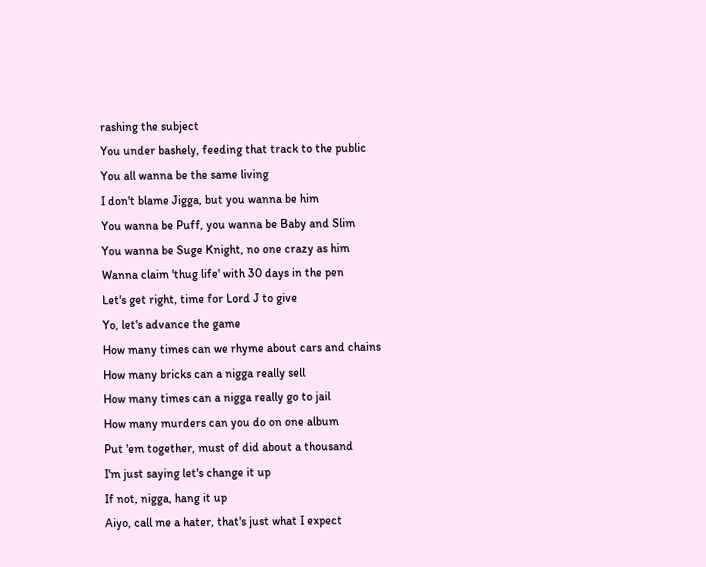rashing the subject
You under bashely, feeding that track to the public
You all wanna be the same living
I don't blame Jigga, but you wanna be him
You wanna be Puff, you wanna be Baby and Slim
You wanna be Suge Knight, no one crazy as him
Wanna claim 'thug life' with 30 days in the pen
Let's get right, time for Lord J to give
Yo, let's advance the game
How many times can we rhyme about cars and chains
How many bricks can a nigga really sell
How many times can a nigga really go to jail
How many murders can you do on one album
Put 'em together, must of did about a thousand
I'm just saying let's change it up
If not, nigga, hang it up
Aiyo, call me a hater, that's just what I expect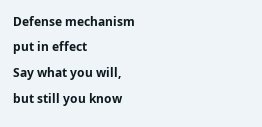Defense mechanism put in effect
Say what you will, but still you know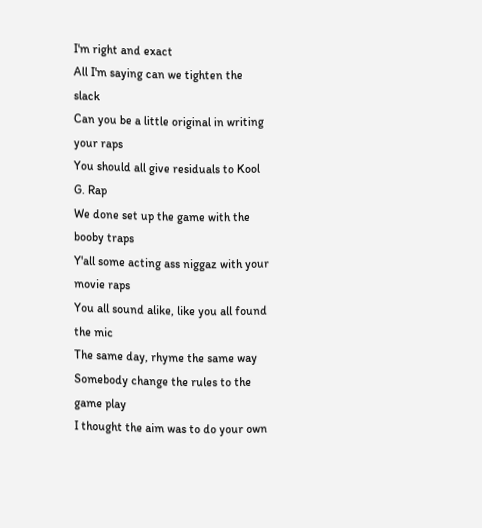I'm right and exact
All I'm saying can we tighten the slack
Can you be a little original in writing your raps
You should all give residuals to Kool G. Rap
We done set up the game with the booby traps
Y'all some acting ass niggaz with your movie raps
You all sound alike, like you all found the mic
The same day, rhyme the same way
Somebody change the rules to the game play
I thought the aim was to do your own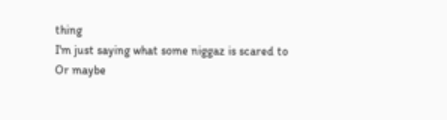thing
I'm just saying what some niggaz is scared to
Or maybe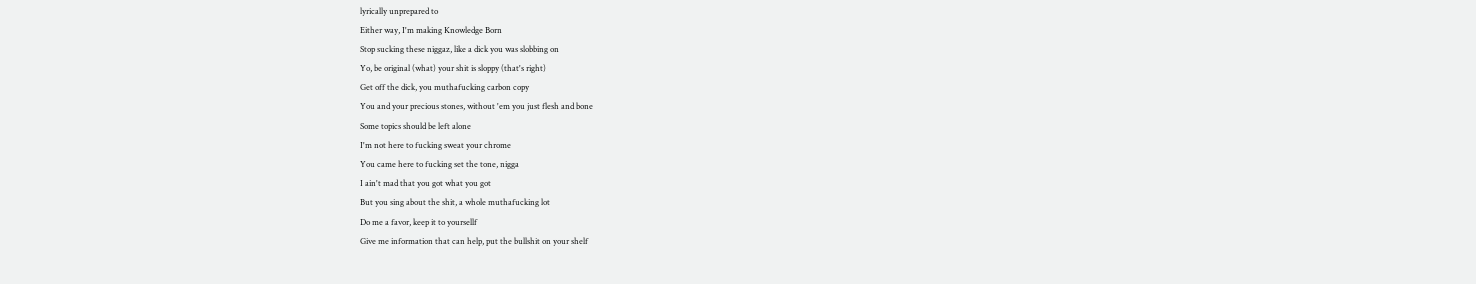lyrically unprepared to
Either way, I'm making Knowledge Born
Stop sucking these niggaz, like a dick you was slobbing on
Yo, be original (what) your shit is sloppy (that's right)
Get off the dick, you muthafucking carbon copy
You and your precious stones, without 'em you just flesh and bone
Some topics should be left alone
I'm not here to fucking sweat your chrome
You came here to fucking set the tone, nigga
I ain't mad that you got what you got
But you sing about the shit, a whole muthafucking lot
Do me a favor, keep it to yoursellf
Give me information that can help, put the bullshit on your shelf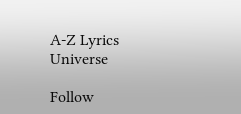A-Z Lyrics Universe

Follow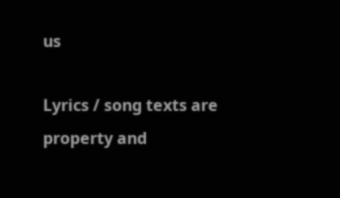us

Lyrics / song texts are property and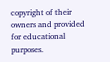copyright of their owners and provided for educational purposes.